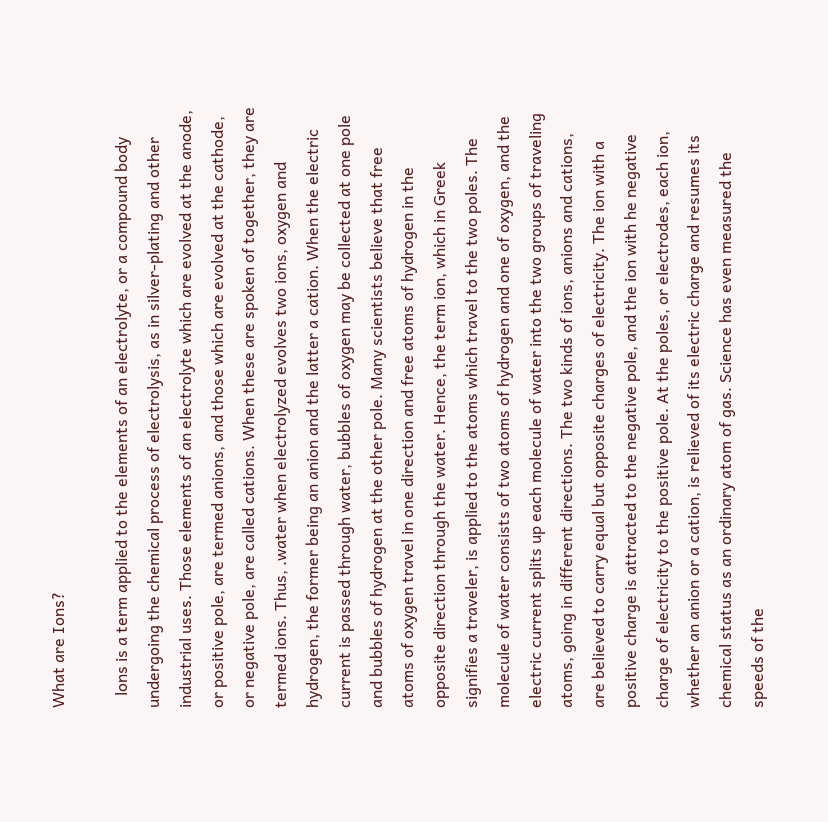What are Ions?

   lons is a term applied to the elements of an electrolyte, or a compound body undergoing the chemical process of electrolysis, as in silver-plating and other industrial uses. Those elements of an electrolyte which are evolved at the anode, or positive pole, are termed anions, and those which are evolved at the cathode, or negative pole, are called cations. When these are spoken of together, they are termed ions. Thus, .water when electrolyzed evolves two ions, oxygen and hydrogen, the former being an anion and the latter a cation. When the electric current is passed through water, bubbles of oxygen may be collected at one pole and bubbles of hydrogen at the other pole. Many scientists believe that free atoms of oxygen travel in one direction and free atoms of hydrogen in the opposite direction through the water. Hence, the term ion, which in Greek signifies a traveler, is applied to the atoms which travel to the two poles. The molecule of water consists of two atoms of hydrogen and one of oxygen, and the electric current splits up each molecule of water into the two groups of traveling atoms, going in different directions. The two kinds of ions, anions and cations, are believed to carry equal but opposite charges of electricity. The ion with a positive charge is attracted to the negative pole, and the ion with he negative charge of electricity to the positive pole. At the poles, or electrodes, each ion, whether an anion or a cation, is relieved of its electric charge and resumes its chemical status as an ordinary atom of gas. Science has even measured the speeds of the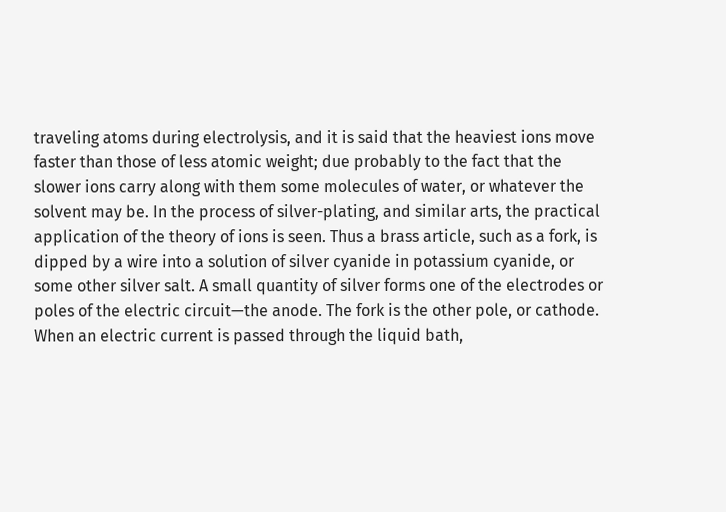traveling atoms during electrolysis, and it is said that the heaviest ions move faster than those of less atomic weight; due probably to the fact that the slower ions carry along with them some molecules of water, or whatever the solvent may be. In the process of silver-plating, and similar arts, the practical application of the theory of ions is seen. Thus a brass article, such as a fork, is dipped by a wire into a solution of silver cyanide in potassium cyanide, or some other silver salt. A small quantity of silver forms one of the electrodes or poles of the electric circuit—the anode. The fork is the other pole, or cathode. When an electric current is passed through the liquid bath,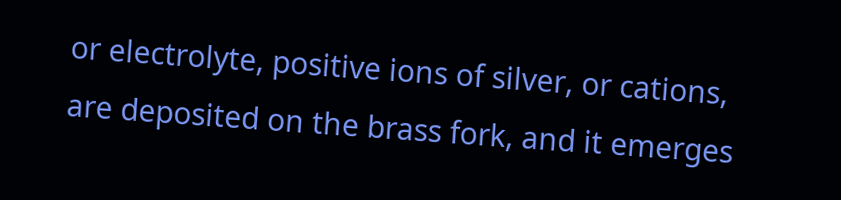or electrolyte, positive ions of silver, or cations, are deposited on the brass fork, and it emerges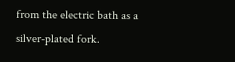from the electric bath as a silver-plated fork.